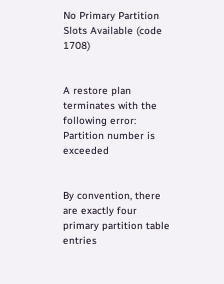No Primary Partition Slots Available (code 1708)


A restore plan terminates with the following error: Partition number is exceeded


By convention, there are exactly four primary partition table entries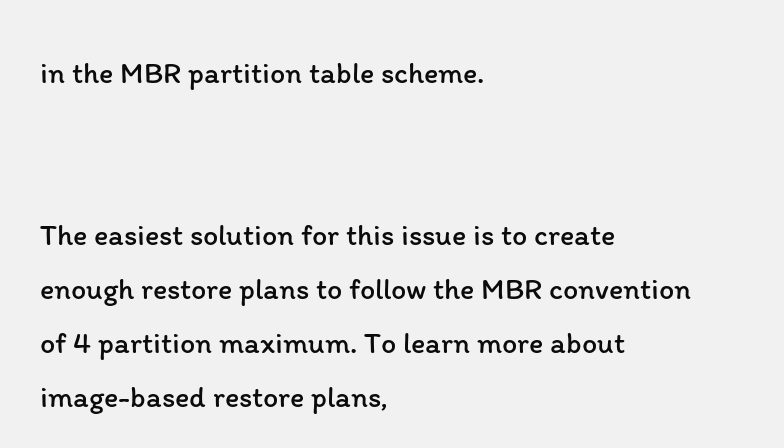in the MBR partition table scheme.


The easiest solution for this issue is to create enough restore plans to follow the MBR convention of 4 partition maximum. To learn more about image-based restore plans,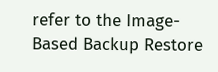refer to the Image-Based Backup Restore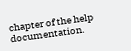chapter of the help documentation.